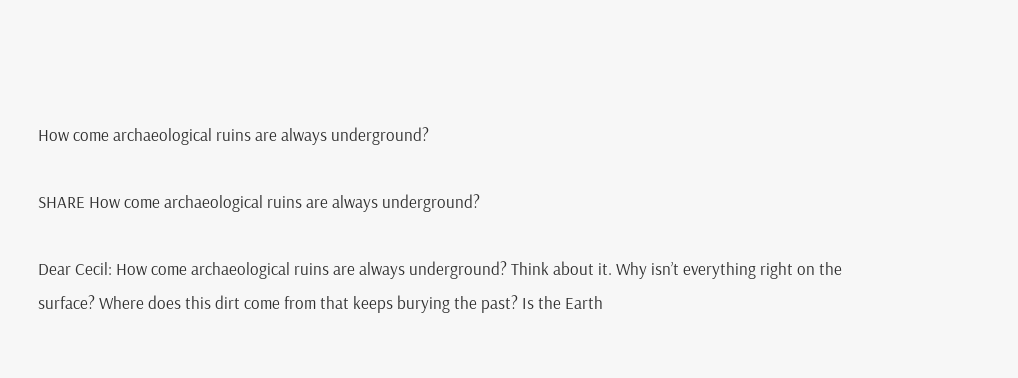How come archaeological ruins are always underground?

SHARE How come archaeological ruins are always underground?

Dear Cecil: How come archaeological ruins are always underground? Think about it. Why isn’t everything right on the surface? Where does this dirt come from that keeps burying the past? Is the Earth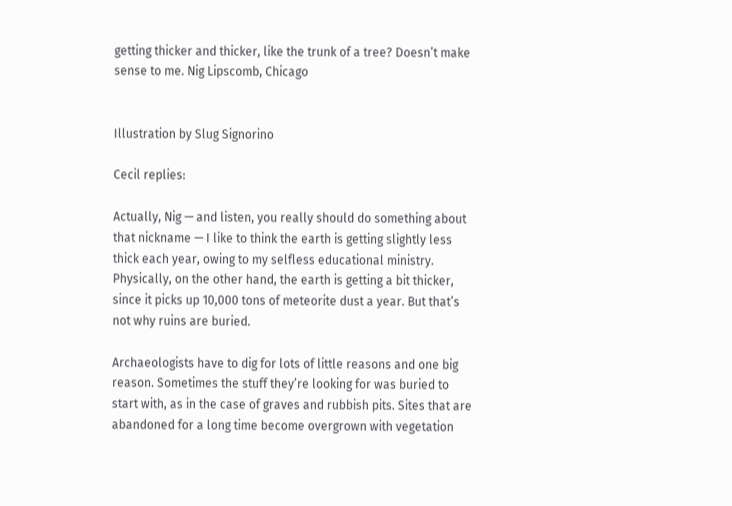getting thicker and thicker, like the trunk of a tree? Doesn’t make sense to me. Nig Lipscomb, Chicago


Illustration by Slug Signorino

Cecil replies:

Actually, Nig — and listen, you really should do something about that nickname — I like to think the earth is getting slightly less thick each year, owing to my selfless educational ministry. Physically, on the other hand, the earth is getting a bit thicker, since it picks up 10,000 tons of meteorite dust a year. But that’s not why ruins are buried.

Archaeologists have to dig for lots of little reasons and one big reason. Sometimes the stuff they’re looking for was buried to start with, as in the case of graves and rubbish pits. Sites that are abandoned for a long time become overgrown with vegetation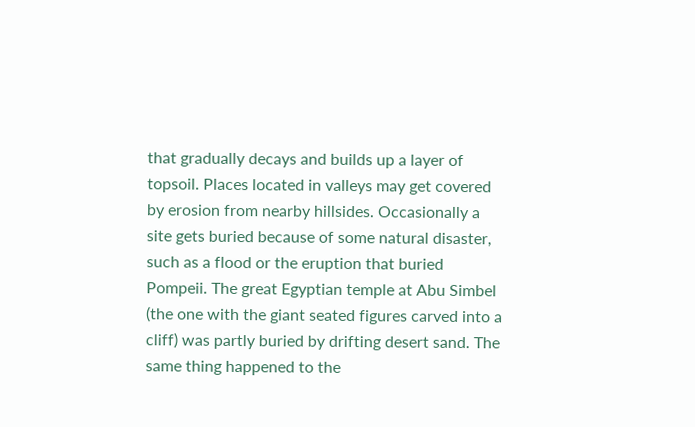that gradually decays and builds up a layer of topsoil. Places located in valleys may get covered by erosion from nearby hillsides. Occasionally a site gets buried because of some natural disaster, such as a flood or the eruption that buried Pompeii. The great Egyptian temple at Abu Simbel (the one with the giant seated figures carved into a cliff) was partly buried by drifting desert sand. The same thing happened to the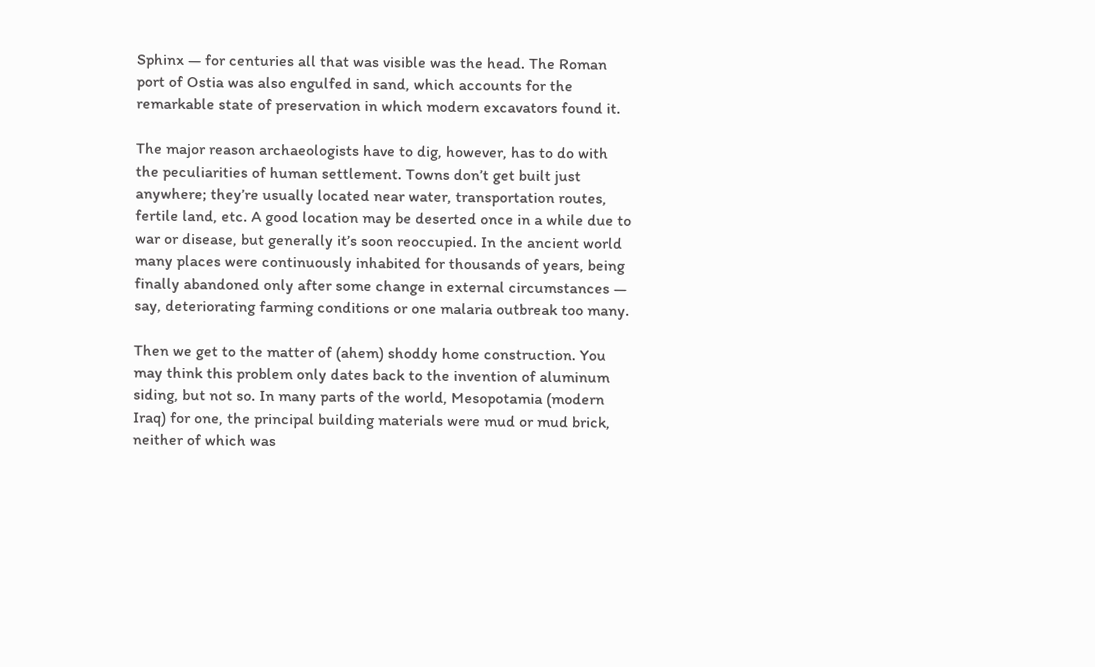Sphinx — for centuries all that was visible was the head. The Roman port of Ostia was also engulfed in sand, which accounts for the remarkable state of preservation in which modern excavators found it.

The major reason archaeologists have to dig, however, has to do with the peculiarities of human settlement. Towns don’t get built just anywhere; they’re usually located near water, transportation routes, fertile land, etc. A good location may be deserted once in a while due to war or disease, but generally it’s soon reoccupied. In the ancient world many places were continuously inhabited for thousands of years, being finally abandoned only after some change in external circumstances — say, deteriorating farming conditions or one malaria outbreak too many.

Then we get to the matter of (ahem) shoddy home construction. You may think this problem only dates back to the invention of aluminum siding, but not so. In many parts of the world, Mesopotamia (modern Iraq) for one, the principal building materials were mud or mud brick, neither of which was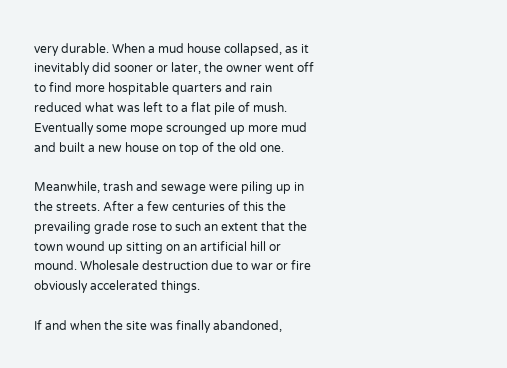very durable. When a mud house collapsed, as it inevitably did sooner or later, the owner went off to find more hospitable quarters and rain reduced what was left to a flat pile of mush. Eventually some mope scrounged up more mud and built a new house on top of the old one.

Meanwhile, trash and sewage were piling up in the streets. After a few centuries of this the prevailing grade rose to such an extent that the town wound up sitting on an artificial hill or mound. Wholesale destruction due to war or fire obviously accelerated things.

If and when the site was finally abandoned,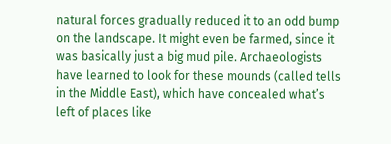natural forces gradually reduced it to an odd bump on the landscape. It might even be farmed, since it was basically just a big mud pile. Archaeologists have learned to look for these mounds (called tells in the Middle East), which have concealed what’s left of places like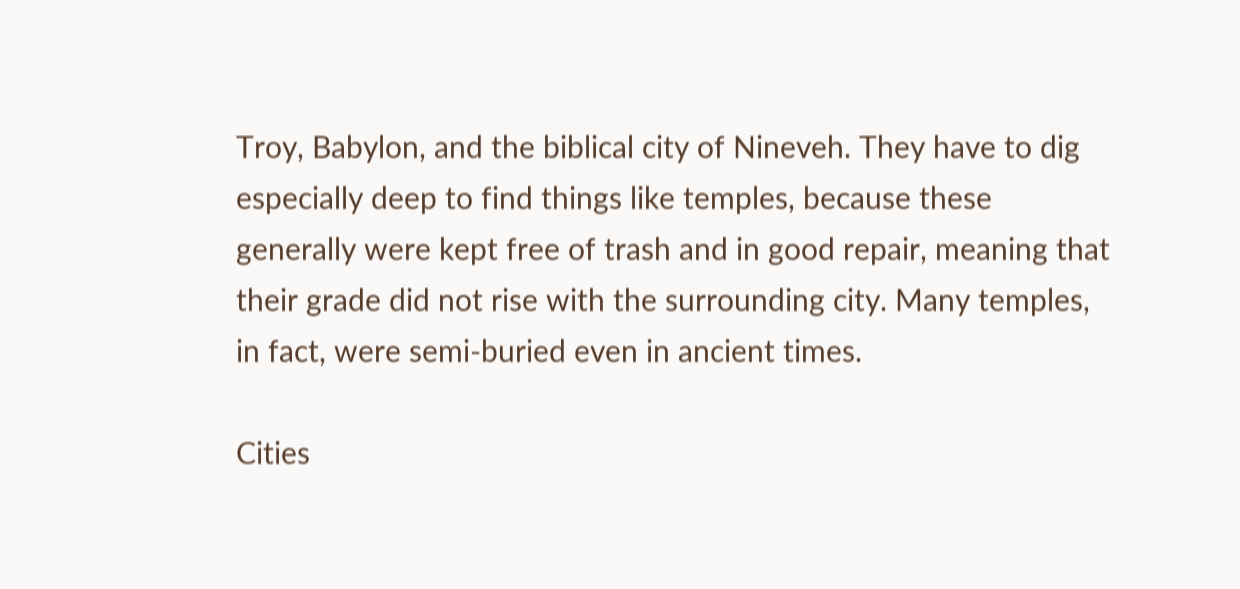Troy, Babylon, and the biblical city of Nineveh. They have to dig especially deep to find things like temples, because these generally were kept free of trash and in good repair, meaning that their grade did not rise with the surrounding city. Many temples, in fact, were semi-buried even in ancient times.

Cities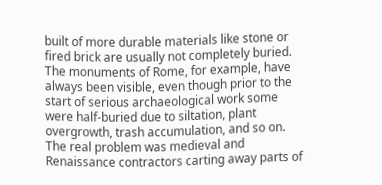built of more durable materials like stone or fired brick are usually not completely buried. The monuments of Rome, for example, have always been visible, even though prior to the start of serious archaeological work some were half-buried due to siltation, plant overgrowth, trash accumulation, and so on. The real problem was medieval and Renaissance contractors carting away parts of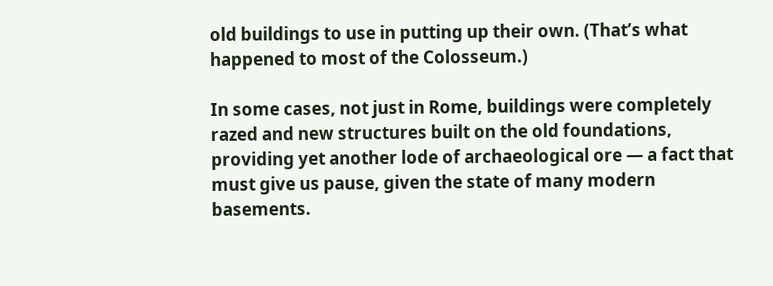old buildings to use in putting up their own. (That’s what happened to most of the Colosseum.)

In some cases, not just in Rome, buildings were completely razed and new structures built on the old foundations, providing yet another lode of archaeological ore — a fact that must give us pause, given the state of many modern basements.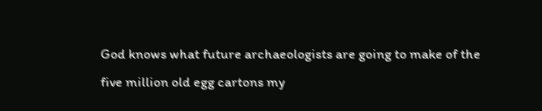God knows what future archaeologists are going to make of the five million old egg cartons my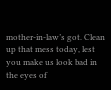mother-in-law’s got. Clean up that mess today, lest you make us look bad in the eyes of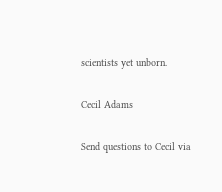scientists yet unborn.

Cecil Adams

Send questions to Cecil via